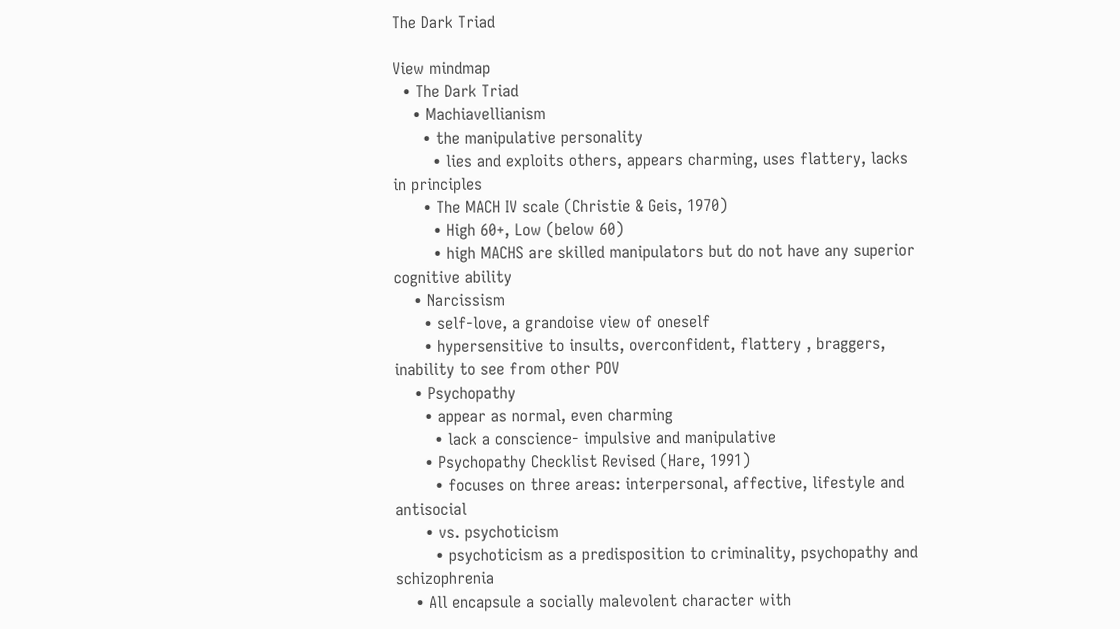The Dark Triad

View mindmap
  • The Dark Triad
    • Machiavellianism
      • the manipulative personality
        • lies and exploits others, appears charming, uses flattery, lacks in principles
      • The MACH IV scale (Christie & Geis, 1970)
        • High 60+, Low (below 60)
        • high MACHS are skilled manipulators but do not have any superior cognitive ability
    • Narcissism
      • self-love, a grandoise view of oneself
      • hypersensitive to insults, overconfident, flattery , braggers, inability to see from other POV
    • Psychopathy
      • appear as normal, even charming
        • lack a conscience- impulsive and manipulative
      • Psychopathy Checklist Revised (Hare, 1991)
        • focuses on three areas: interpersonal, affective, lifestyle and antisocial
      • vs. psychoticism
        • psychoticism as a predisposition to criminality, psychopathy and schizophrenia
    • All encapsule a socially malevolent character with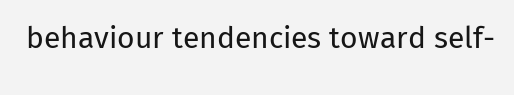behaviour tendencies toward self-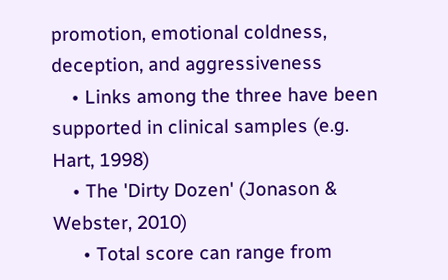promotion, emotional coldness, deception, and aggressiveness
    • Links among the three have been supported in clinical samples (e.g. Hart, 1998)
    • The 'Dirty Dozen' (Jonason & Webster, 2010)
      • Total score can range from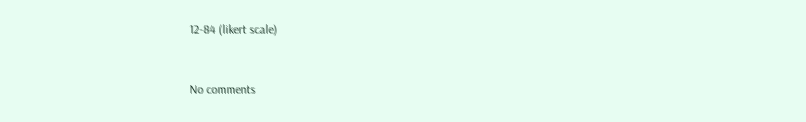12-84 (likert scale)


No comments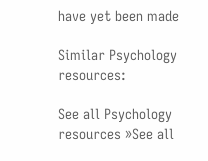have yet been made

Similar Psychology resources:

See all Psychology resources »See all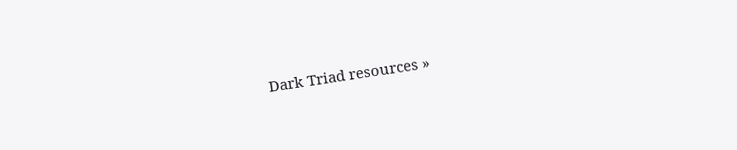Dark Triad resources »